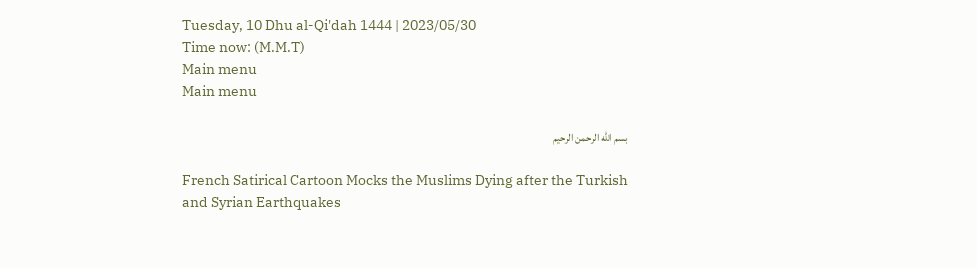Tuesday, 10 Dhu al-Qi'dah 1444 | 2023/05/30
Time now: (M.M.T)
Main menu
Main menu

بسم الله الرحمن الرحيم

French Satirical Cartoon Mocks the Muslims Dying after the Turkish and Syrian Earthquakes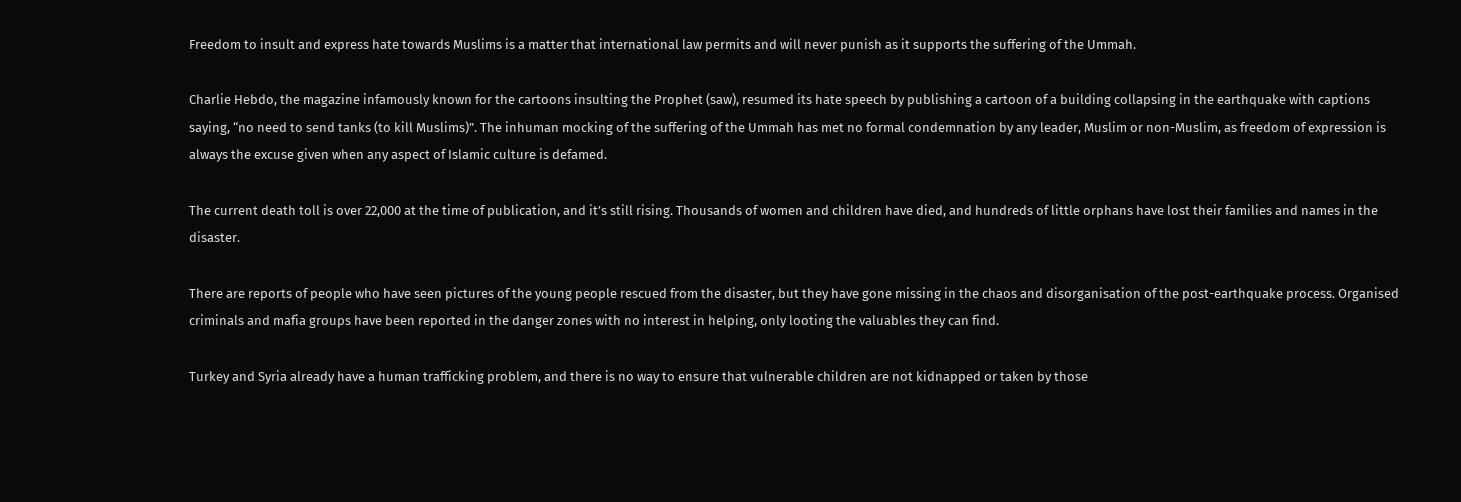Freedom to insult and express hate towards Muslims is a matter that international law permits and will never punish as it supports the suffering of the Ummah.

Charlie Hebdo, the magazine infamously known for the cartoons insulting the Prophet (saw), resumed its hate speech by publishing a cartoon of a building collapsing in the earthquake with captions saying, “no need to send tanks (to kill Muslims)”. The inhuman mocking of the suffering of the Ummah has met no formal condemnation by any leader, Muslim or non-Muslim, as freedom of expression is always the excuse given when any aspect of Islamic culture is defamed.

The current death toll is over 22,000 at the time of publication, and it’s still rising. Thousands of women and children have died, and hundreds of little orphans have lost their families and names in the disaster.

There are reports of people who have seen pictures of the young people rescued from the disaster, but they have gone missing in the chaos and disorganisation of the post-earthquake process. Organised criminals and mafia groups have been reported in the danger zones with no interest in helping, only looting the valuables they can find.

Turkey and Syria already have a human trafficking problem, and there is no way to ensure that vulnerable children are not kidnapped or taken by those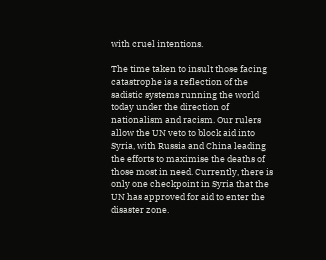with cruel intentions.

The time taken to insult those facing catastrophe is a reflection of the sadistic systems running the world today under the direction of nationalism and racism. Our rulers allow the UN veto to block aid into Syria, with Russia and China leading the efforts to maximise the deaths of those most in need. Currently, there is only one checkpoint in Syria that the UN has approved for aid to enter the disaster zone.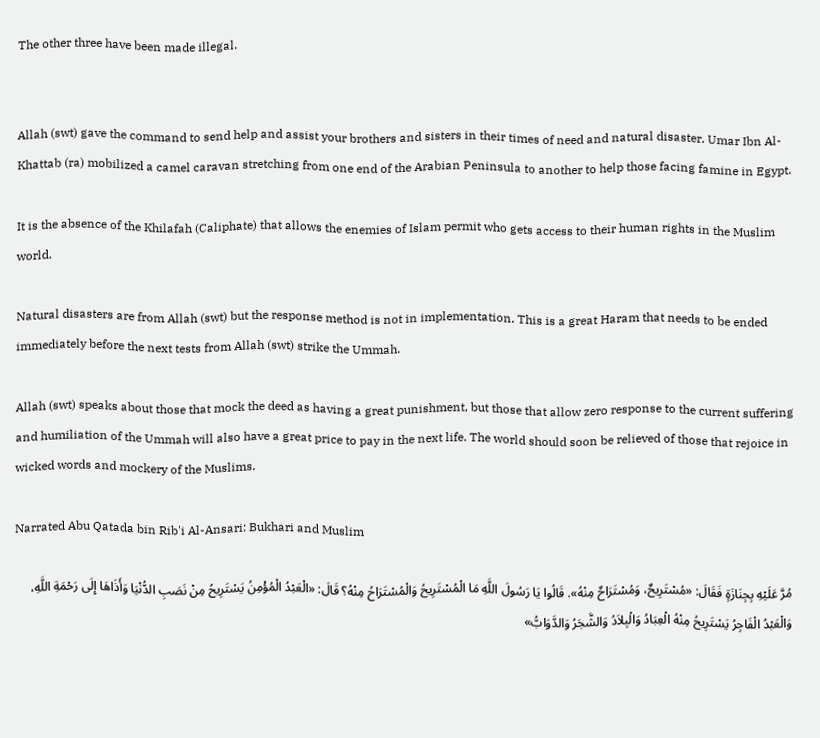The other three have been made illegal.


Allah (swt) gave the command to send help and assist your brothers and sisters in their times of need and natural disaster. Umar Ibn Al-Khattab (ra) mobilized a camel caravan stretching from one end of the Arabian Peninsula to another to help those facing famine in Egypt.

It is the absence of the Khilafah (Caliphate) that allows the enemies of Islam permit who gets access to their human rights in the Muslim world.

Natural disasters are from Allah (swt) but the response method is not in implementation. This is a great Haram that needs to be ended immediately before the next tests from Allah (swt) strike the Ummah.

Allah (swt) speaks about those that mock the deed as having a great punishment, but those that allow zero response to the current suffering and humiliation of the Ummah will also have a great price to pay in the next life. The world should soon be relieved of those that rejoice in wicked words and mockery of the Muslims.

Narrated Abu Qatada bin Rib'i Al-Ansari: Bukhari and Muslim

مُرَّ عَلَيْهِ بِجِنَازَةٍ فَقَالَ: «مُسْتَرِيحٌ، وَمُسْتَرَاحٌ مِنْهُ». قَالُوا يَا رَسُولَ اللَّهِ مَا الْمُسْتَرِيحُ وَالْمُسْتَرَاحُ مِنْهُ؟ قَالَ: «الْعَبْدُ الْمُؤْمِنُ يَسْتَرِيحُ مِنْ نَصَبِ الدُّنْيَا وَأَذَاهَا إِلَى رَحْمَةِ اللَّهِ، وَالْعَبْدُ الْفَاجِرُ يَسْتَرِيحُ مِنْهُ الْعِبَادُ وَالْبِلاَدُ وَالشَّجَرُ وَالدَّوَابُّ»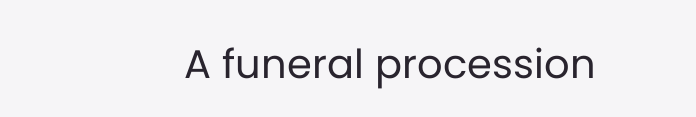A funeral procession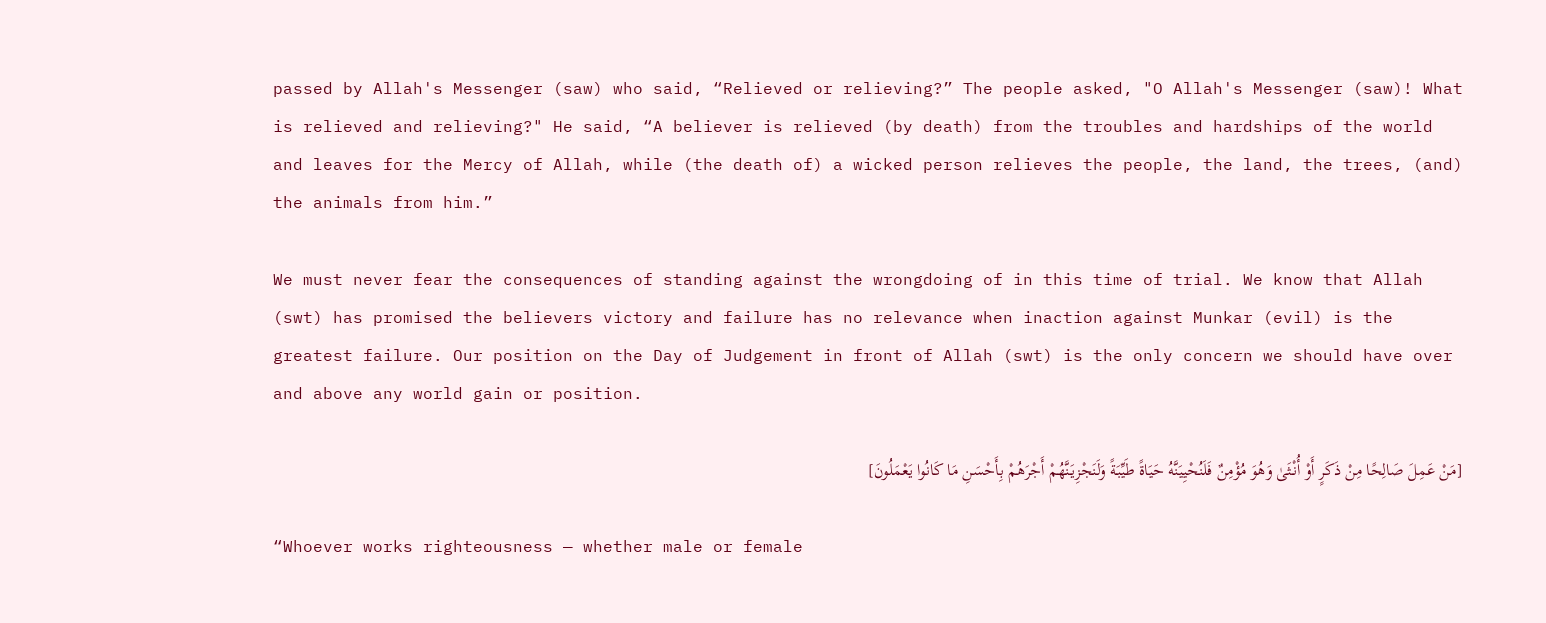passed by Allah's Messenger (saw) who said, “Relieved or relieving?” The people asked, "O Allah's Messenger (saw)! What is relieved and relieving?" He said, “A believer is relieved (by death) from the troubles and hardships of the world and leaves for the Mercy of Allah, while (the death of) a wicked person relieves the people, the land, the trees, (and) the animals from him.”

We must never fear the consequences of standing against the wrongdoing of in this time of trial. We know that Allah (swt) has promised the believers victory and failure has no relevance when inaction against Munkar (evil) is the greatest failure. Our position on the Day of Judgement in front of Allah (swt) is the only concern we should have over and above any world gain or position.

[مَنْ عَمِلَ صَالِحًا مِنْ ذَكَرٍ أَوْ أُنْثَىٰ وَهُوَ مُؤْمِنٌ فَلَنُحْيِيَنَّهُ حَيَاةً طَيِّبَةً وَلَنَجْزِيَنَّهُمْ أَجْرَهُمْ بِأَحْسَنِ مَا كَانُوا يَعْمَلُونَ]

“Whoever works righteousness — whether male or female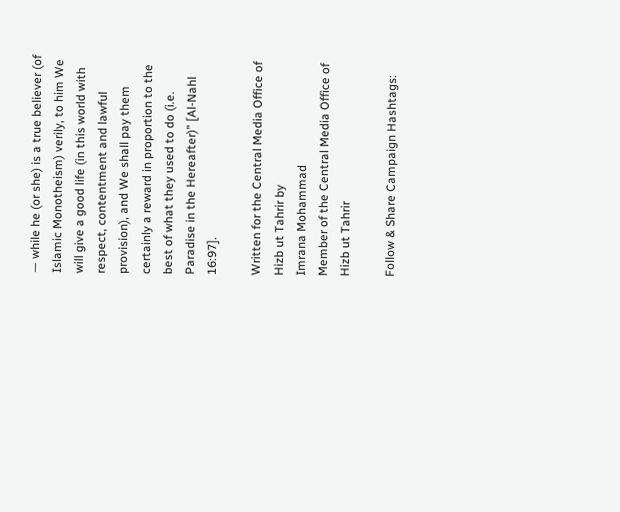— while he (or she) is a true believer (of Islamic Monotheism) verily, to him We will give a good life (in this world with respect, contentment and lawful provision), and We shall pay them certainly a reward in proportion to the best of what they used to do (i.e. Paradise in the Hereafter)” [Al-Nahl 16:97].

Written for the Central Media Office of Hizb ut Tahrir by
Imrana Mohammad
Member of the Central Media Office of Hizb ut Tahrir

Follow & Share Campaign Hashtags: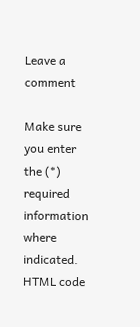Leave a comment

Make sure you enter the (*) required information where indicated. HTML code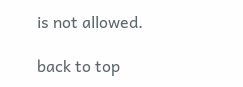is not allowed.

back to top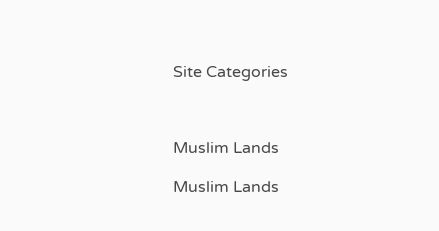Site Categories



Muslim Lands

Muslim Lands